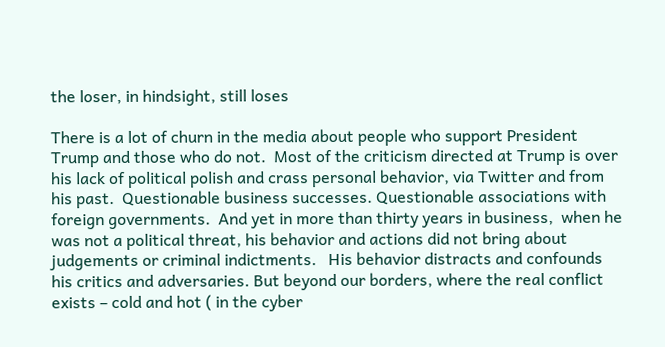the loser, in hindsight, still loses

There is a lot of churn in the media about people who support President Trump and those who do not.  Most of the criticism directed at Trump is over his lack of political polish and crass personal behavior, via Twitter and from his past.  Questionable business successes. Questionable associations with foreign governments.  And yet in more than thirty years in business,  when he was not a political threat, his behavior and actions did not bring about judgements or criminal indictments.   His behavior distracts and confounds his critics and adversaries. But beyond our borders, where the real conflict exists – cold and hot ( in the cyber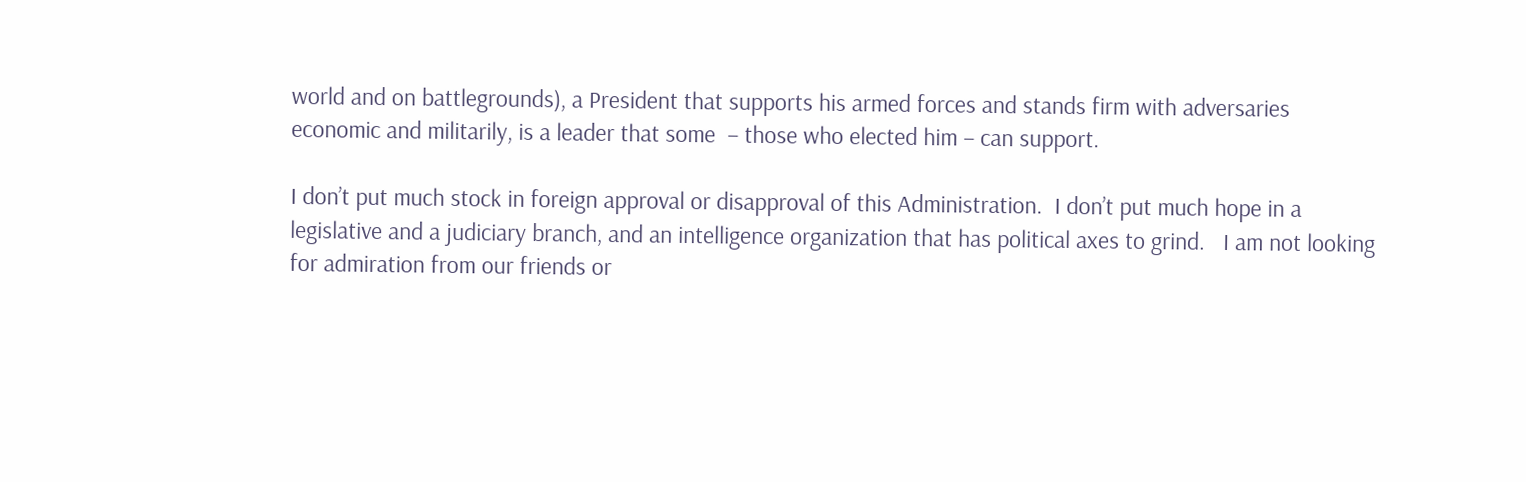world and on battlegrounds), a President that supports his armed forces and stands firm with adversaries economic and militarily, is a leader that some  – those who elected him – can support.

I don’t put much stock in foreign approval or disapproval of this Administration.  I don’t put much hope in a legislative and a judiciary branch, and an intelligence organization that has political axes to grind.   I am not looking for admiration from our friends or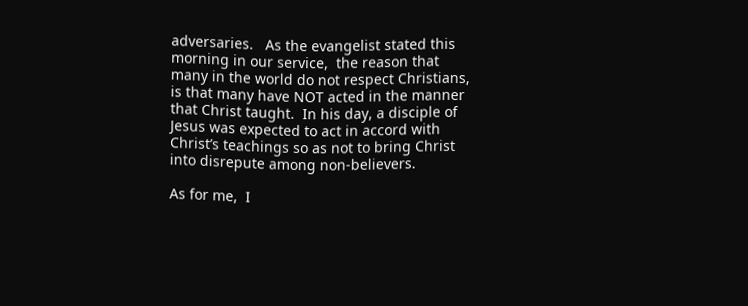adversaries.   As the evangelist stated this morning in our service,  the reason that many in the world do not respect Christians, is that many have NOT acted in the manner that Christ taught.  In his day, a disciple of Jesus was expected to act in accord with Christ’s teachings so as not to bring Christ into disrepute among non-believers.

As for me,  I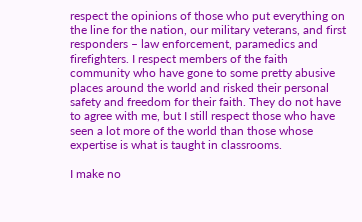respect the opinions of those who put everything on the line for the nation, our military veterans, and first responders – law enforcement, paramedics and firefighters. I respect members of the faith community who have gone to some pretty abusive places around the world and risked their personal safety and freedom for their faith. They do not have to agree with me, but I still respect those who have seen a lot more of the world than those whose expertise is what is taught in classrooms.

I make no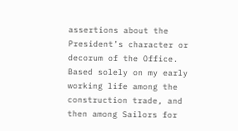assertions about the President’s character or decorum of the Office.  Based solely on my early working life among the construction trade, and then among Sailors for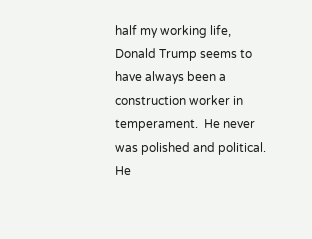half my working life,  Donald Trump seems to have always been a construction worker in temperament.  He never was polished and political.    He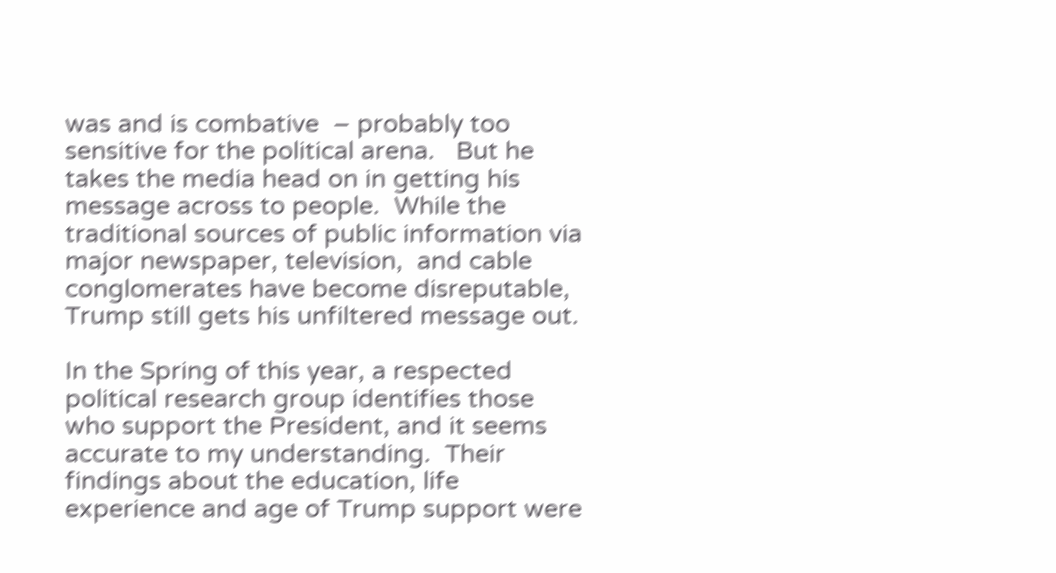was and is combative  – probably too sensitive for the political arena.   But he takes the media head on in getting his message across to people.  While the traditional sources of public information via major newspaper, television,  and cable conglomerates have become disreputable, Trump still gets his unfiltered message out.

In the Spring of this year, a respected political research group identifies those who support the President, and it seems accurate to my understanding.  Their findings about the education, life experience and age of Trump support were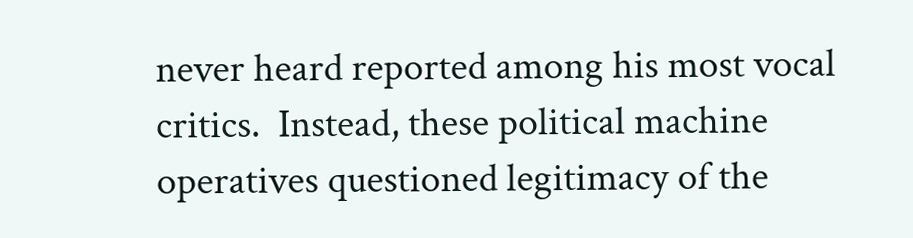never heard reported among his most vocal critics.  Instead, these political machine operatives questioned legitimacy of the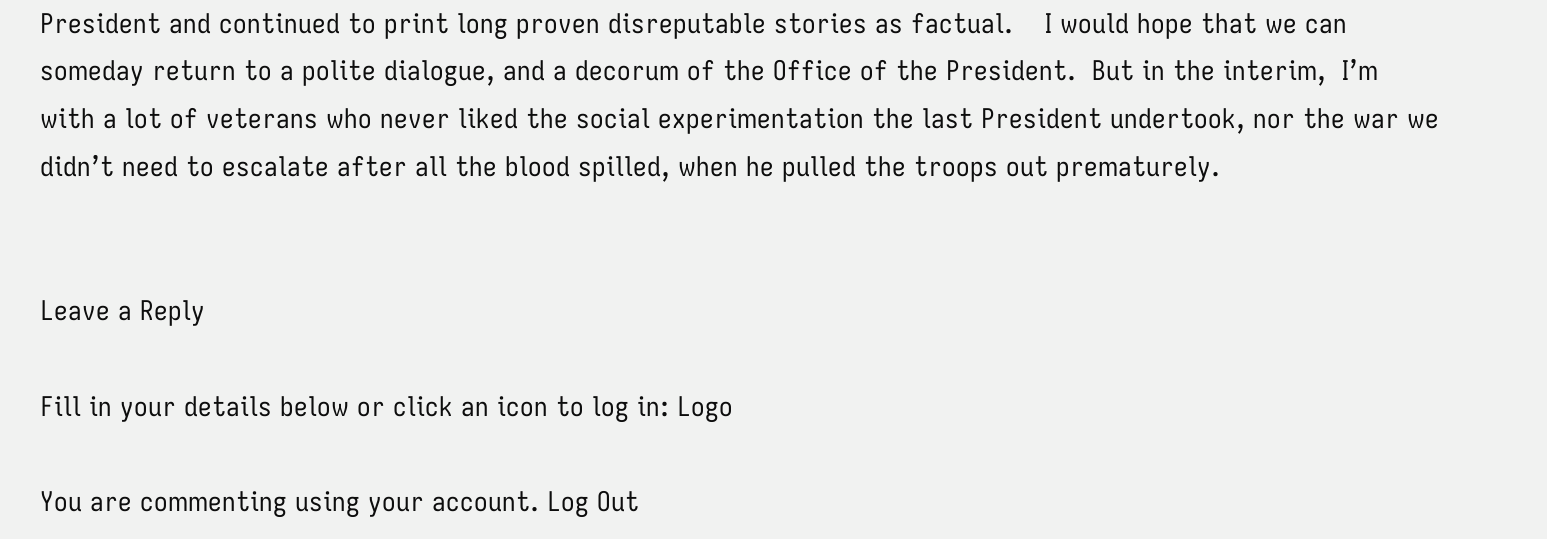President and continued to print long proven disreputable stories as factual.    I would hope that we can someday return to a polite dialogue, and a decorum of the Office of the President.  But in the interim,  I’m with a lot of veterans who never liked the social experimentation the last President undertook, nor the war we didn’t need to escalate after all the blood spilled, when he pulled the troops out prematurely.


Leave a Reply

Fill in your details below or click an icon to log in: Logo

You are commenting using your account. Log Out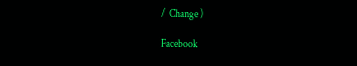/  Change )

Facebook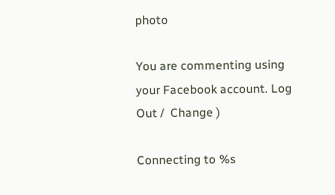photo

You are commenting using your Facebook account. Log Out /  Change )

Connecting to %s